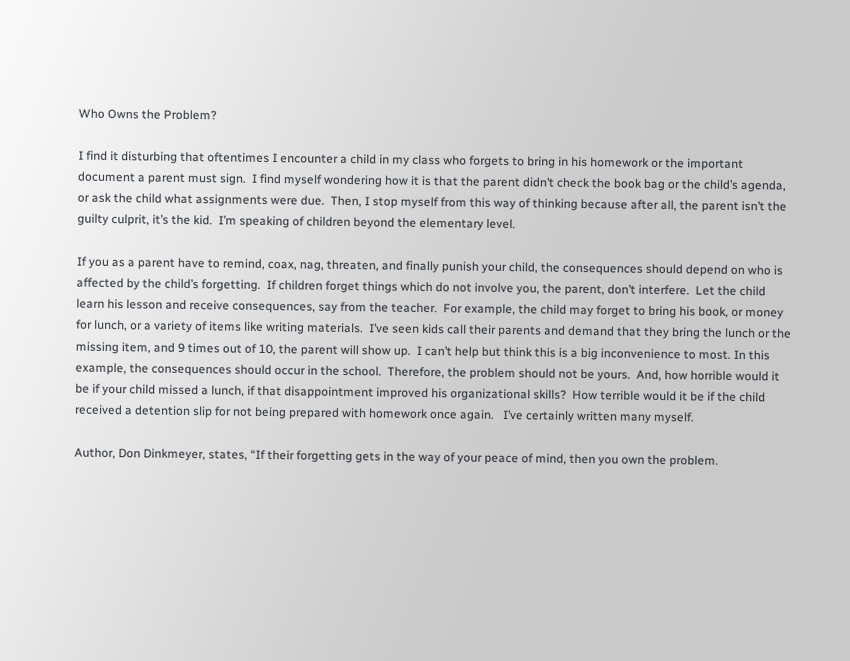Who Owns the Problem?

I find it disturbing that oftentimes I encounter a child in my class who forgets to bring in his homework or the important document a parent must sign.  I find myself wondering how it is that the parent didn’t check the book bag or the child’s agenda, or ask the child what assignments were due.  Then, I stop myself from this way of thinking because after all, the parent isn’t the guilty culprit, it’s the kid.  I’m speaking of children beyond the elementary level.

If you as a parent have to remind, coax, nag, threaten, and finally punish your child, the consequences should depend on who is affected by the child’s forgetting.  If children forget things which do not involve you, the parent, don’t interfere.  Let the child learn his lesson and receive consequences, say from the teacher.  For example, the child may forget to bring his book, or money for lunch, or a variety of items like writing materials.  I’ve seen kids call their parents and demand that they bring the lunch or the missing item, and 9 times out of 10, the parent will show up.  I can’t help but think this is a big inconvenience to most. In this example, the consequences should occur in the school.  Therefore, the problem should not be yours.  And, how horrible would it be if your child missed a lunch, if that disappointment improved his organizational skills?  How terrible would it be if the child received a detention slip for not being prepared with homework once again.   I’ve certainly written many myself.

Author, Don Dinkmeyer, states, “If their forgetting gets in the way of your peace of mind, then you own the problem.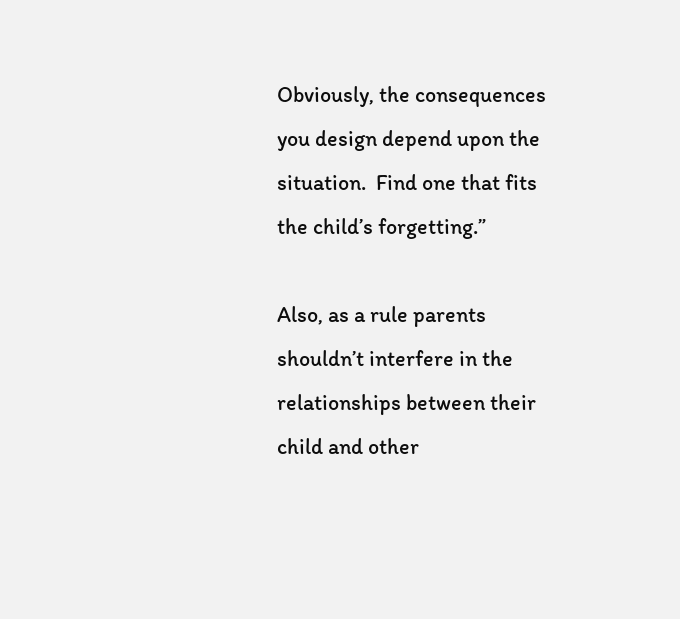Obviously, the consequences you design depend upon the situation.  Find one that fits the child’s forgetting.”

Also, as a rule parents shouldn’t interfere in the relationships between their child and other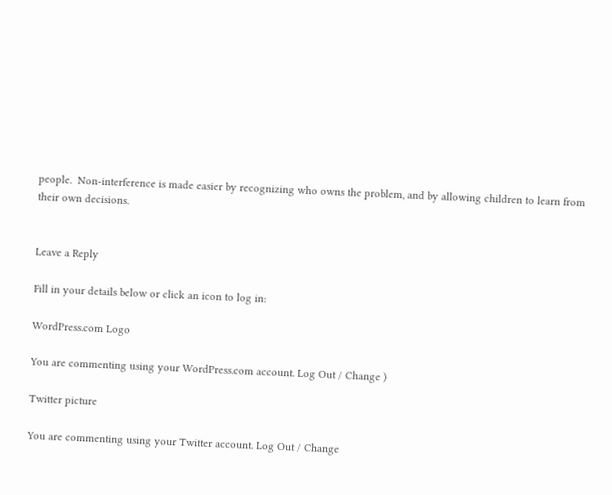people.  Non-interference is made easier by recognizing who owns the problem, and by allowing children to learn from their own decisions.


Leave a Reply

Fill in your details below or click an icon to log in:

WordPress.com Logo

You are commenting using your WordPress.com account. Log Out / Change )

Twitter picture

You are commenting using your Twitter account. Log Out / Change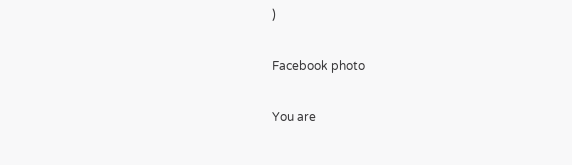)

Facebook photo

You are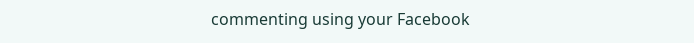commenting using your Facebook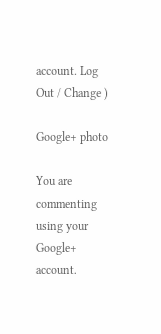account. Log Out / Change )

Google+ photo

You are commenting using your Google+ account.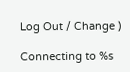Log Out / Change )

Connecting to %s